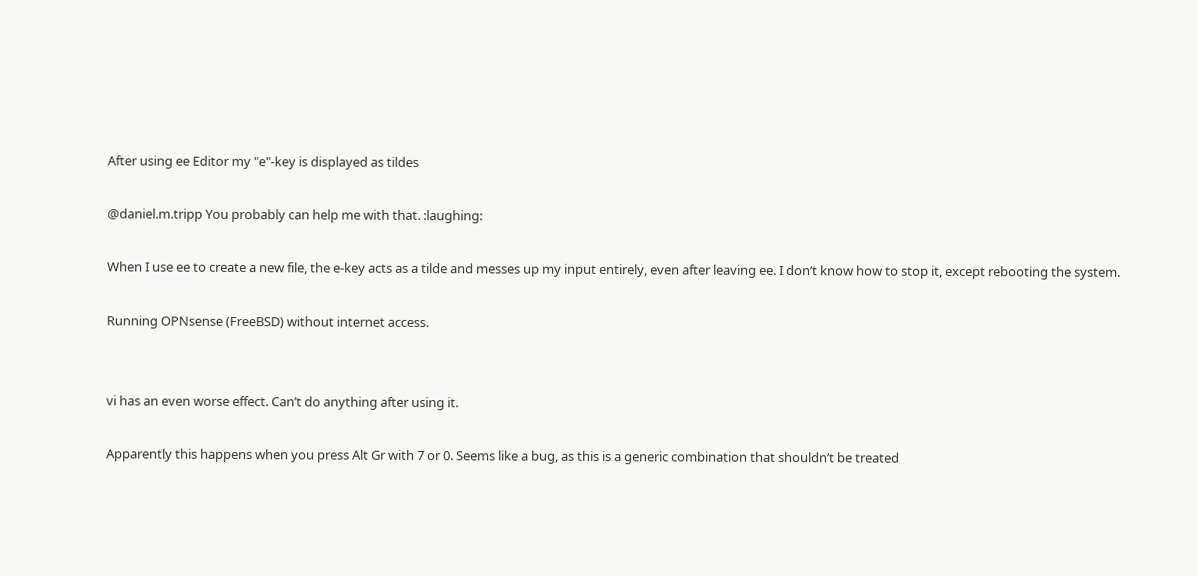After using ee Editor my "e"-key is displayed as tildes

@daniel.m.tripp You probably can help me with that. :laughing:

When I use ee to create a new file, the e-key acts as a tilde and messes up my input entirely, even after leaving ee. I don’t know how to stop it, except rebooting the system.

Running OPNsense (FreeBSD) without internet access.


vi has an even worse effect. Can’t do anything after using it.

Apparently this happens when you press Alt Gr with 7 or 0. Seems like a bug, as this is a generic combination that shouldn’t be treated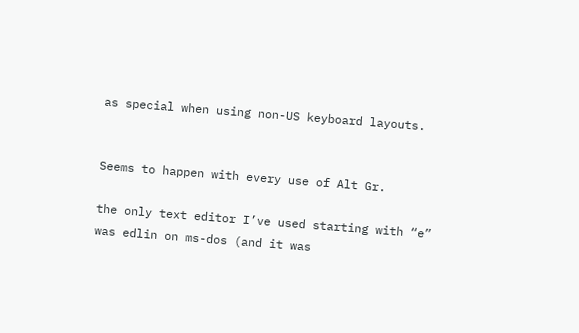as special when using non-US keyboard layouts.


Seems to happen with every use of Alt Gr.

the only text editor I’ve used starting with “e” was edlin on ms-dos (and it was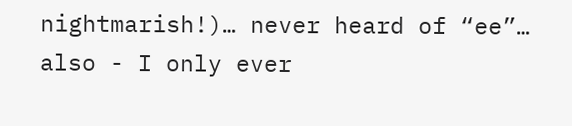nightmarish!)… never heard of “ee”… also - I only ever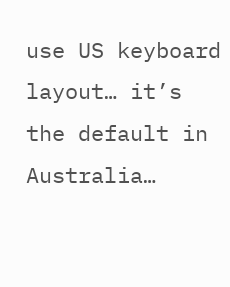use US keyboard layout… it’s the default in Australia…